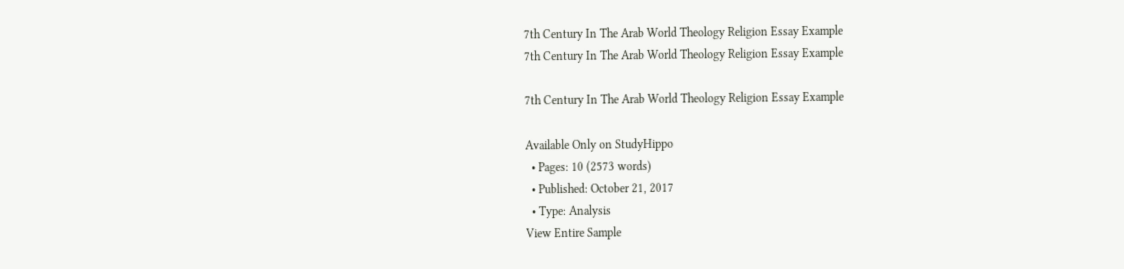7th Century In The Arab World Theology Religion Essay Example
7th Century In The Arab World Theology Religion Essay Example

7th Century In The Arab World Theology Religion Essay Example

Available Only on StudyHippo
  • Pages: 10 (2573 words)
  • Published: October 21, 2017
  • Type: Analysis
View Entire Sample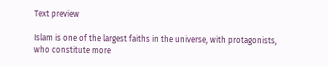Text preview

Islam is one of the largest faiths in the universe, with protagonists, who constitute more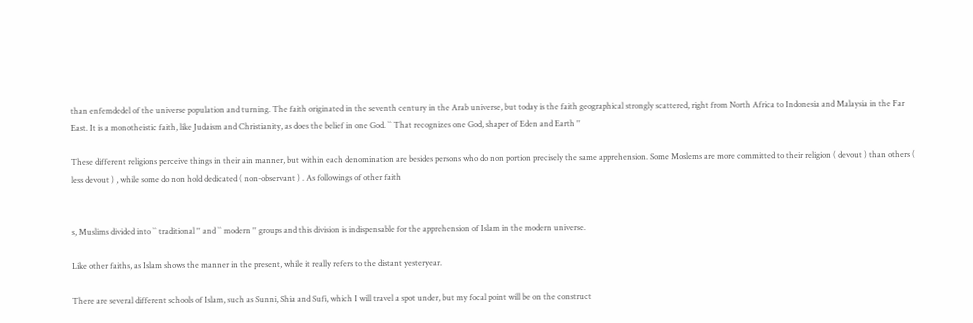than enfemdedel of the universe population and turning. The faith originated in the seventh century in the Arab universe, but today is the faith geographical strongly scattered, right from North Africa to Indonesia and Malaysia in the Far East. It is a monotheistic faith, like Judaism and Christianity, as does the belief in one God. `` That recognizes one God, shaper of Eden and Earth ''

These different religions perceive things in their ain manner, but within each denomination are besides persons who do non portion precisely the same apprehension. Some Moslems are more committed to their religion ( devout ) than others ( less devout ) , while some do non hold dedicated ( non-observant ) . As followings of other faith


s, Muslims divided into `` traditional '' and `` modern '' groups and this division is indispensable for the apprehension of Islam in the modern universe.

Like other faiths, as Islam shows the manner in the present, while it really refers to the distant yesteryear.

There are several different schools of Islam, such as Sunni, Shia and Sufi, which I will travel a spot under, but my focal point will be on the construct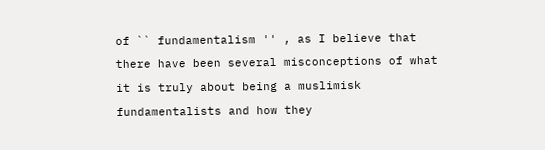of `` fundamentalism '' , as I believe that there have been several misconceptions of what it is truly about being a muslimisk fundamentalists and how they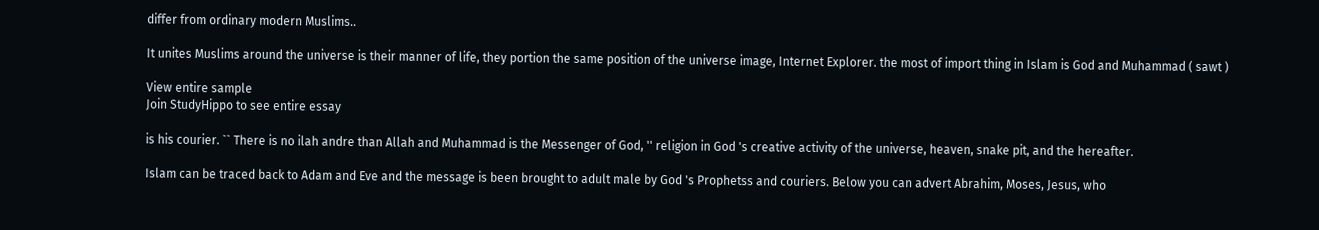differ from ordinary modern Muslims..

It unites Muslims around the universe is their manner of life, they portion the same position of the universe image, Internet Explorer. the most of import thing in Islam is God and Muhammad ( sawt )

View entire sample
Join StudyHippo to see entire essay

is his courier. `` There is no ilah andre than Allah and Muhammad is the Messenger of God, '' religion in God 's creative activity of the universe, heaven, snake pit, and the hereafter.

Islam can be traced back to Adam and Eve and the message is been brought to adult male by God 's Prophetss and couriers. Below you can advert Abrahim, Moses, Jesus, who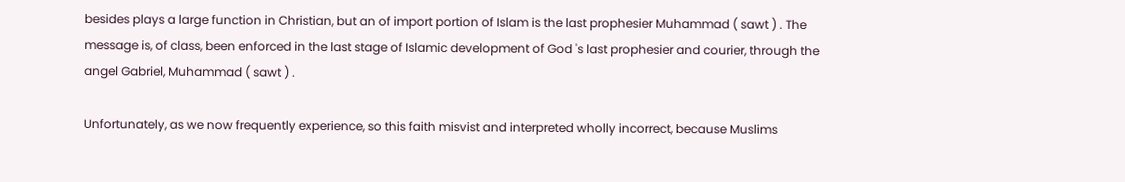besides plays a large function in Christian, but an of import portion of Islam is the last prophesier Muhammad ( sawt ) . The message is, of class, been enforced in the last stage of Islamic development of God 's last prophesier and courier, through the angel Gabriel, Muhammad ( sawt ) .

Unfortunately, as we now frequently experience, so this faith misvist and interpreted wholly incorrect, because Muslims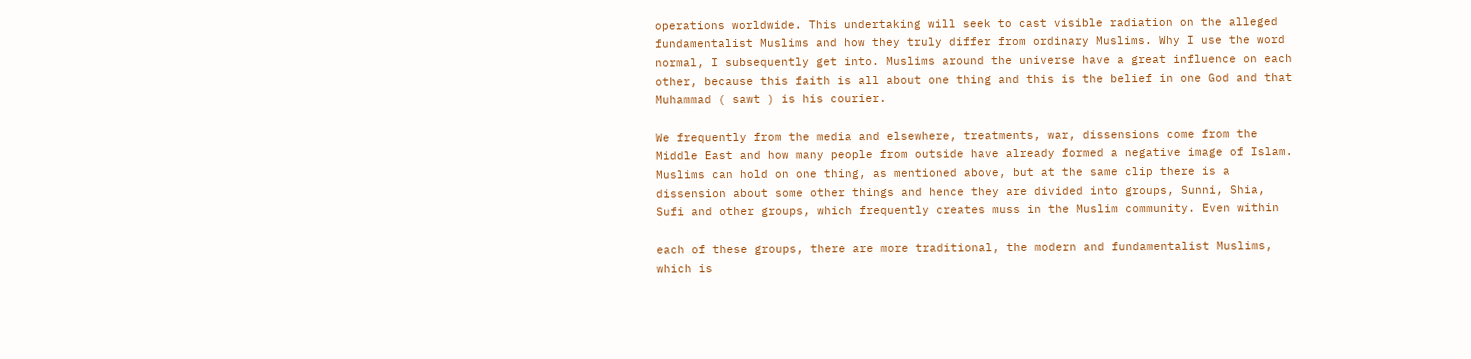operations worldwide. This undertaking will seek to cast visible radiation on the alleged fundamentalist Muslims and how they truly differ from ordinary Muslims. Why I use the word normal, I subsequently get into. Muslims around the universe have a great influence on each other, because this faith is all about one thing and this is the belief in one God and that Muhammad ( sawt ) is his courier.

We frequently from the media and elsewhere, treatments, war, dissensions come from the Middle East and how many people from outside have already formed a negative image of Islam. Muslims can hold on one thing, as mentioned above, but at the same clip there is a dissension about some other things and hence they are divided into groups, Sunni, Shia, Sufi and other groups, which frequently creates muss in the Muslim community. Even within

each of these groups, there are more traditional, the modern and fundamentalist Muslims, which is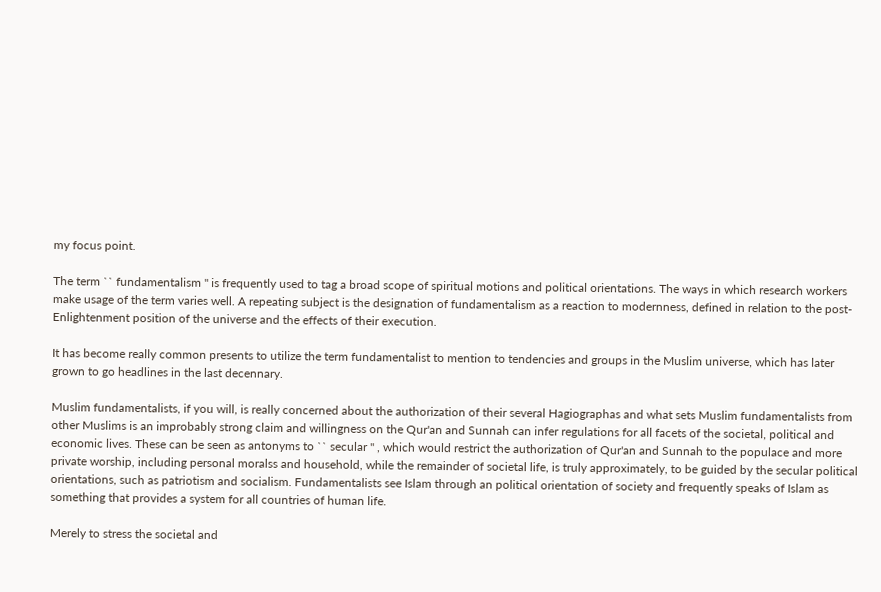my focus point.

The term `` fundamentalism '' is frequently used to tag a broad scope of spiritual motions and political orientations. The ways in which research workers make usage of the term varies well. A repeating subject is the designation of fundamentalism as a reaction to modernness, defined in relation to the post-Enlightenment position of the universe and the effects of their execution.

It has become really common presents to utilize the term fundamentalist to mention to tendencies and groups in the Muslim universe, which has later grown to go headlines in the last decennary.

Muslim fundamentalists, if you will, is really concerned about the authorization of their several Hagiographas and what sets Muslim fundamentalists from other Muslims is an improbably strong claim and willingness on the Qur'an and Sunnah can infer regulations for all facets of the societal, political and economic lives. These can be seen as antonyms to `` secular '' , which would restrict the authorization of Qur'an and Sunnah to the populace and more private worship, including personal moralss and household, while the remainder of societal life, is truly approximately, to be guided by the secular political orientations, such as patriotism and socialism. Fundamentalists see Islam through an political orientation of society and frequently speaks of Islam as something that provides a system for all countries of human life.

Merely to stress the societal and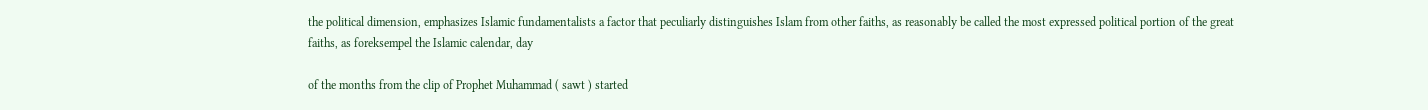the political dimension, emphasizes Islamic fundamentalists a factor that peculiarly distinguishes Islam from other faiths, as reasonably be called the most expressed political portion of the great faiths, as foreksempel the Islamic calendar, day

of the months from the clip of Prophet Muhammad ( sawt ) started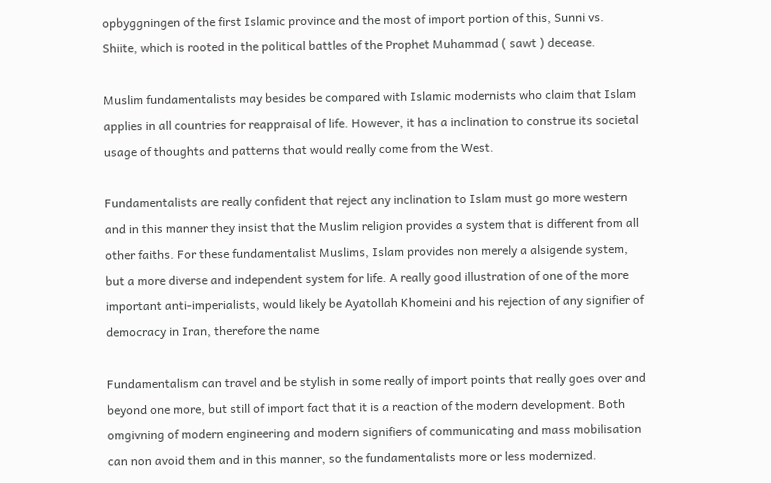opbyggningen of the first Islamic province and the most of import portion of this, Sunni vs. Shiite, which is rooted in the political battles of the Prophet Muhammad ( sawt ) decease.

Muslim fundamentalists may besides be compared with Islamic modernists who claim that Islam applies in all countries for reappraisal of life. However, it has a inclination to construe its societal usage of thoughts and patterns that would really come from the West.

Fundamentalists are really confident that reject any inclination to Islam must go more western and in this manner they insist that the Muslim religion provides a system that is different from all other faiths. For these fundamentalist Muslims, Islam provides non merely a alsigende system, but a more diverse and independent system for life. A really good illustration of one of the more important anti-imperialists, would likely be Ayatollah Khomeini and his rejection of any signifier of democracy in Iran, therefore the name

Fundamentalism can travel and be stylish in some really of import points that really goes over and beyond one more, but still of import fact that it is a reaction of the modern development. Both omgivning of modern engineering and modern signifiers of communicating and mass mobilisation can non avoid them and in this manner, so the fundamentalists more or less modernized.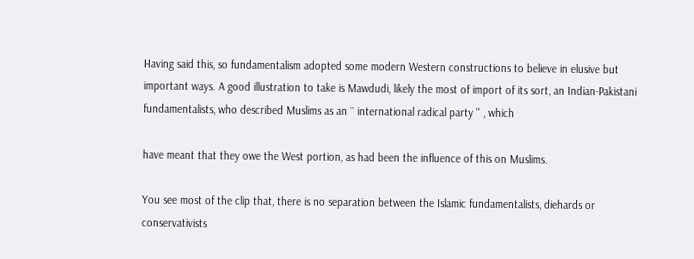Having said this, so fundamentalism adopted some modern Western constructions to believe in elusive but important ways. A good illustration to take is Mawdudi, likely the most of import of its sort, an Indian-Pakistani fundamentalists, who described Muslims as an `` international radical party '' , which

have meant that they owe the West portion, as had been the influence of this on Muslims.

You see most of the clip that, there is no separation between the Islamic fundamentalists, diehards or conservativists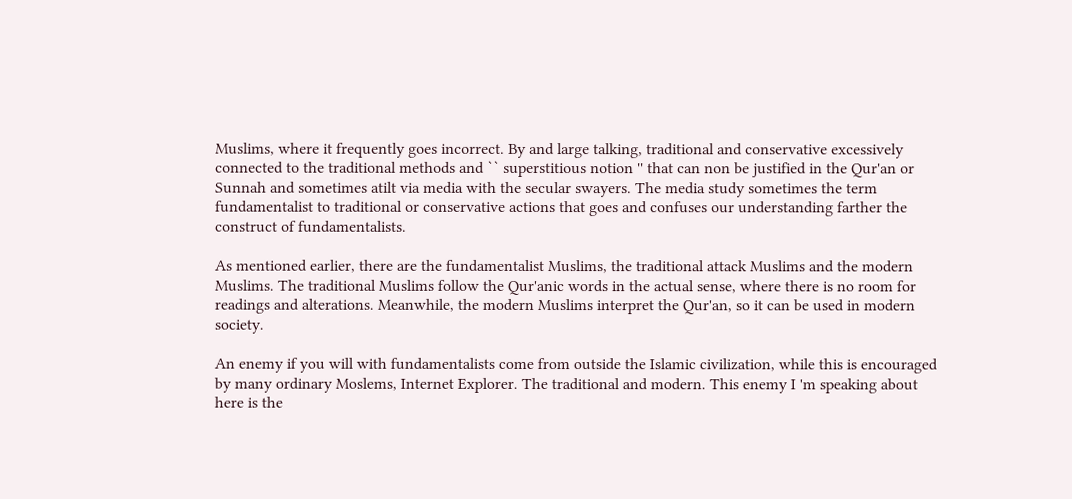Muslims, where it frequently goes incorrect. By and large talking, traditional and conservative excessively connected to the traditional methods and `` superstitious notion '' that can non be justified in the Qur'an or Sunnah and sometimes atilt via media with the secular swayers. The media study sometimes the term fundamentalist to traditional or conservative actions that goes and confuses our understanding farther the construct of fundamentalists.

As mentioned earlier, there are the fundamentalist Muslims, the traditional attack Muslims and the modern Muslims. The traditional Muslims follow the Qur'anic words in the actual sense, where there is no room for readings and alterations. Meanwhile, the modern Muslims interpret the Qur'an, so it can be used in modern society.

An enemy if you will with fundamentalists come from outside the Islamic civilization, while this is encouraged by many ordinary Moslems, Internet Explorer. The traditional and modern. This enemy I 'm speaking about here is the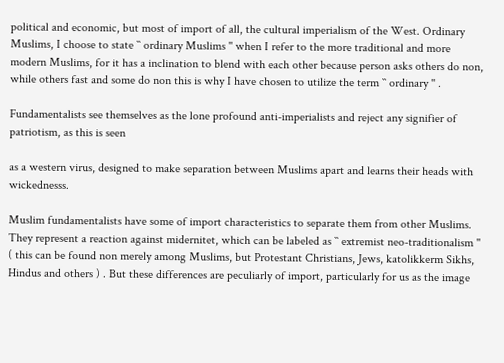political and economic, but most of import of all, the cultural imperialism of the West. Ordinary Muslims, I choose to state `` ordinary Muslims '' when I refer to the more traditional and more modern Muslims, for it has a inclination to blend with each other because person asks others do non, while others fast and some do non this is why I have chosen to utilize the term `` ordinary '' .

Fundamentalists see themselves as the lone profound anti-imperialists and reject any signifier of patriotism, as this is seen

as a western virus, designed to make separation between Muslims apart and learns their heads with wickednesss.

Muslim fundamentalists have some of import characteristics to separate them from other Muslims. They represent a reaction against midernitet, which can be labeled as `` extremist neo-traditionalism '' ( this can be found non merely among Muslims, but Protestant Christians, Jews, katolikkerm Sikhs, Hindus and others ) . But these differences are peculiarly of import, particularly for us as the image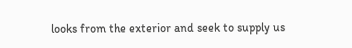looks from the exterior and seek to supply us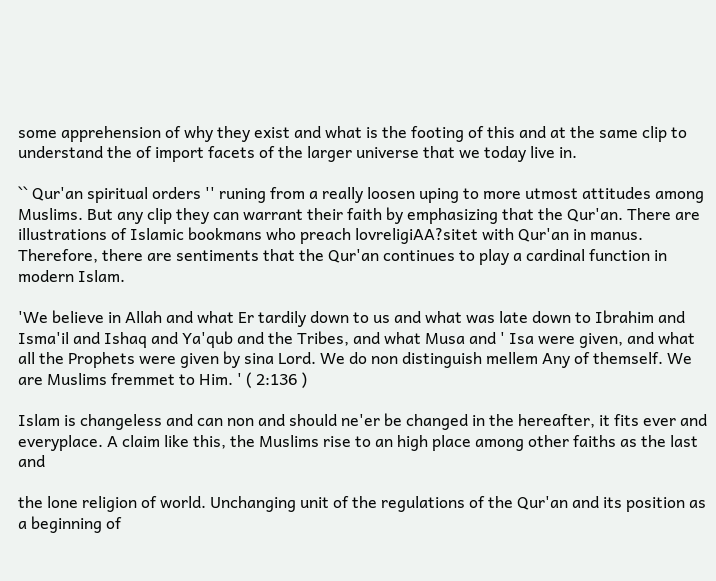some apprehension of why they exist and what is the footing of this and at the same clip to understand the of import facets of the larger universe that we today live in.

`` Qur'an spiritual orders '' runing from a really loosen uping to more utmost attitudes among Muslims. But any clip they can warrant their faith by emphasizing that the Qur'an. There are illustrations of Islamic bookmans who preach lovreligiAA?sitet with Qur'an in manus. Therefore, there are sentiments that the Qur'an continues to play a cardinal function in modern Islam.

'We believe in Allah and what Er tardily down to us and what was late down to Ibrahim and Isma'il and Ishaq and Ya'qub and the Tribes, and what Musa and ' Isa were given, and what all the Prophets were given by sina Lord. We do non distinguish mellem Any of themself. We are Muslims fremmet to Him. ' ( 2:136 )

Islam is changeless and can non and should ne'er be changed in the hereafter, it fits ever and everyplace. A claim like this, the Muslims rise to an high place among other faiths as the last and

the lone religion of world. Unchanging unit of the regulations of the Qur'an and its position as a beginning of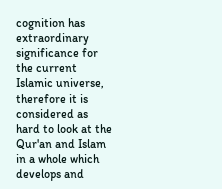cognition has extraordinary significance for the current Islamic universe, therefore it is considered as hard to look at the Qur'an and Islam in a whole which develops and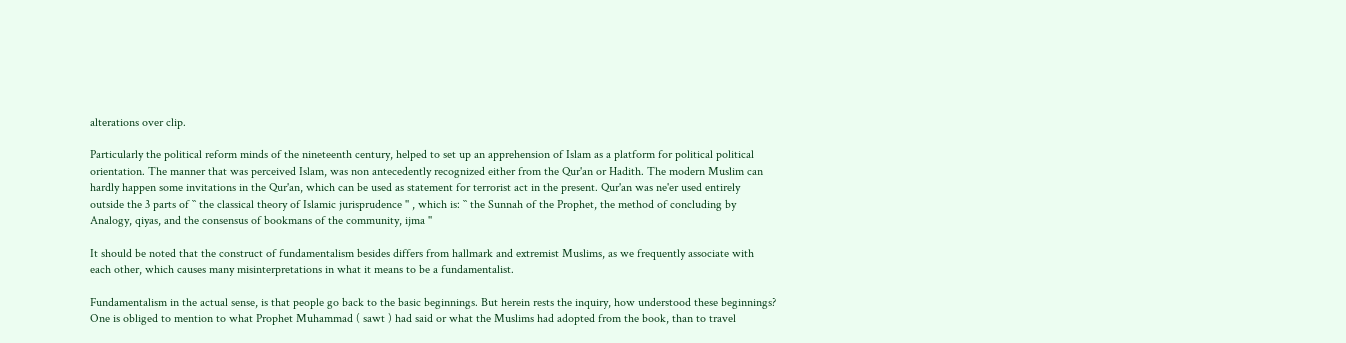alterations over clip.

Particularly the political reform minds of the nineteenth century, helped to set up an apprehension of Islam as a platform for political political orientation. The manner that was perceived Islam, was non antecedently recognized either from the Qur'an or Hadith. The modern Muslim can hardly happen some invitations in the Qur'an, which can be used as statement for terrorist act in the present. Qur'an was ne'er used entirely outside the 3 parts of `` the classical theory of Islamic jurisprudence '' , which is: `` the Sunnah of the Prophet, the method of concluding by Analogy, qiyas, and the consensus of bookmans of the community, ijma ''

It should be noted that the construct of fundamentalism besides differs from hallmark and extremist Muslims, as we frequently associate with each other, which causes many misinterpretations in what it means to be a fundamentalist.

Fundamentalism in the actual sense, is that people go back to the basic beginnings. But herein rests the inquiry, how understood these beginnings? One is obliged to mention to what Prophet Muhammad ( sawt ) had said or what the Muslims had adopted from the book, than to travel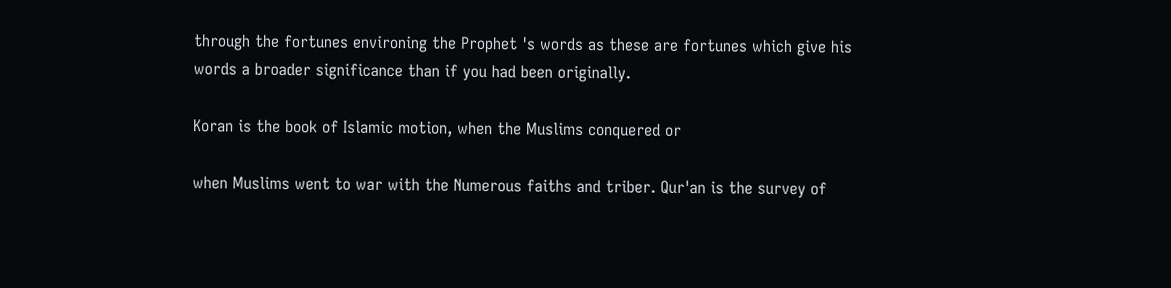through the fortunes environing the Prophet 's words as these are fortunes which give his words a broader significance than if you had been originally.

Koran is the book of Islamic motion, when the Muslims conquered or

when Muslims went to war with the Numerous faiths and triber. Qur'an is the survey of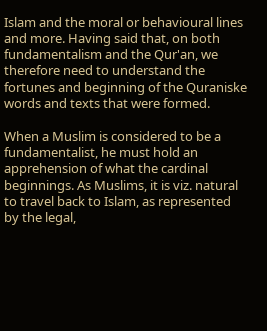Islam and the moral or behavioural lines and more. Having said that, on both fundamentalism and the Qur'an, we therefore need to understand the fortunes and beginning of the Quraniske words and texts that were formed.

When a Muslim is considered to be a fundamentalist, he must hold an apprehension of what the cardinal beginnings. As Muslims, it is viz. natural to travel back to Islam, as represented by the legal,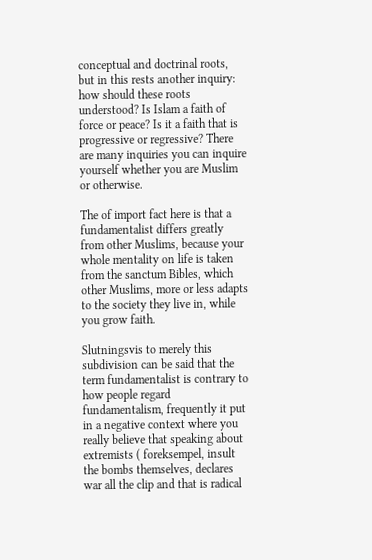conceptual and doctrinal roots, but in this rests another inquiry: how should these roots understood? Is Islam a faith of force or peace? Is it a faith that is progressive or regressive? There are many inquiries you can inquire yourself whether you are Muslim or otherwise.

The of import fact here is that a fundamentalist differs greatly from other Muslims, because your whole mentality on life is taken from the sanctum Bibles, which other Muslims, more or less adapts to the society they live in, while you grow faith.

Slutningsvis to merely this subdivision can be said that the term fundamentalist is contrary to how people regard fundamentalism, frequently it put in a negative context where you really believe that speaking about extremists ( foreksempel, insult the bombs themselves, declares war all the clip and that is radical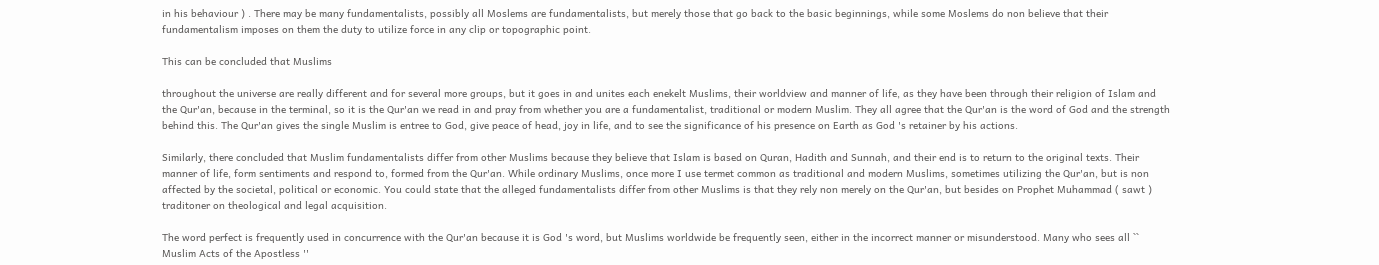in his behaviour ) . There may be many fundamentalists, possibly all Moslems are fundamentalists, but merely those that go back to the basic beginnings, while some Moslems do non believe that their fundamentalism imposes on them the duty to utilize force in any clip or topographic point.

This can be concluded that Muslims

throughout the universe are really different and for several more groups, but it goes in and unites each enekelt Muslims, their worldview and manner of life, as they have been through their religion of Islam and the Qur'an, because in the terminal, so it is the Qur'an we read in and pray from whether you are a fundamentalist, traditional or modern Muslim. They all agree that the Qur'an is the word of God and the strength behind this. The Qur'an gives the single Muslim is entree to God, give peace of head, joy in life, and to see the significance of his presence on Earth as God 's retainer by his actions.

Similarly, there concluded that Muslim fundamentalists differ from other Muslims because they believe that Islam is based on Quran, Hadith and Sunnah, and their end is to return to the original texts. Their manner of life, form sentiments and respond to, formed from the Qur'an. While ordinary Muslims, once more I use termet common as traditional and modern Muslims, sometimes utilizing the Qur'an, but is non affected by the societal, political or economic. You could state that the alleged fundamentalists differ from other Muslims is that they rely non merely on the Qur'an, but besides on Prophet Muhammad ( sawt ) traditoner on theological and legal acquisition.

The word perfect is frequently used in concurrence with the Qur'an because it is God 's word, but Muslims worldwide be frequently seen, either in the incorrect manner or misunderstood. Many who sees all `` Muslim Acts of the Apostless ''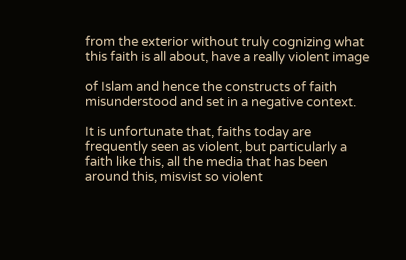from the exterior without truly cognizing what this faith is all about, have a really violent image

of Islam and hence the constructs of faith misunderstood and set in a negative context.

It is unfortunate that, faiths today are frequently seen as violent, but particularly a faith like this, all the media that has been around this, misvist so violent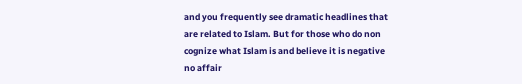and you frequently see dramatic headlines that are related to Islam. But for those who do non cognize what Islam is and believe it is negative no affair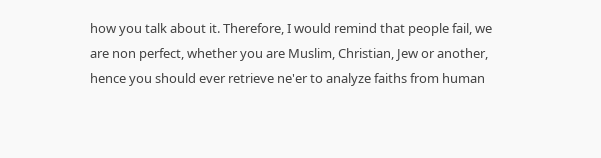how you talk about it. Therefore, I would remind that people fail, we are non perfect, whether you are Muslim, Christian, Jew or another, hence you should ever retrieve ne'er to analyze faiths from human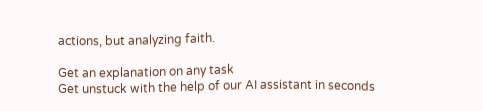actions, but analyzing faith.

Get an explanation on any task
Get unstuck with the help of our AI assistant in seconds